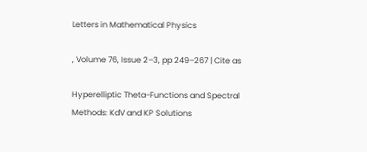Letters in Mathematical Physics

, Volume 76, Issue 2–3, pp 249–267 | Cite as

Hyperelliptic Theta-Functions and Spectral Methods: KdV and KP Solutions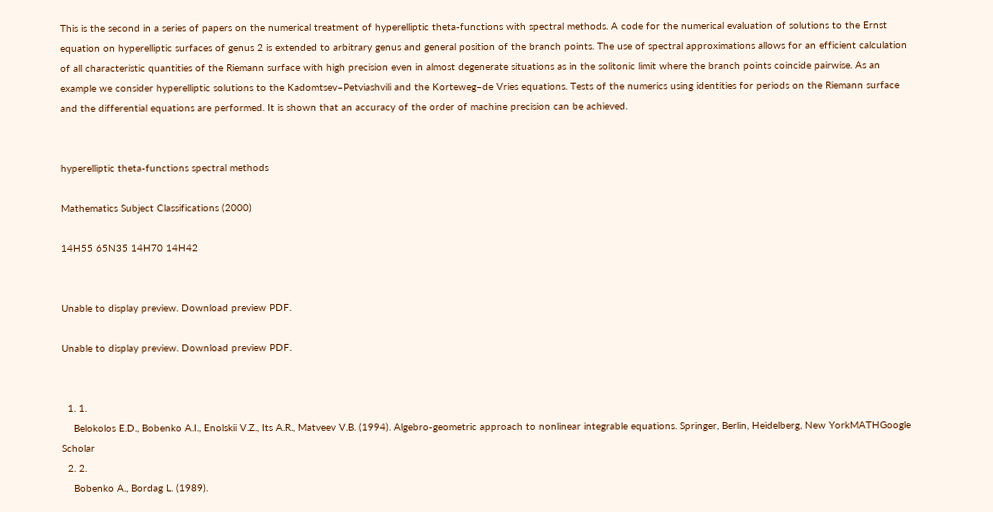This is the second in a series of papers on the numerical treatment of hyperelliptic theta-functions with spectral methods. A code for the numerical evaluation of solutions to the Ernst equation on hyperelliptic surfaces of genus 2 is extended to arbitrary genus and general position of the branch points. The use of spectral approximations allows for an efficient calculation of all characteristic quantities of the Riemann surface with high precision even in almost degenerate situations as in the solitonic limit where the branch points coincide pairwise. As an example we consider hyperelliptic solutions to the Kadomtsev–Petviashvili and the Korteweg–de Vries equations. Tests of the numerics using identities for periods on the Riemann surface and the differential equations are performed. It is shown that an accuracy of the order of machine precision can be achieved.


hyperelliptic theta-functions spectral methods

Mathematics Subject Classifications (2000)

14H55 65N35 14H70 14H42


Unable to display preview. Download preview PDF.

Unable to display preview. Download preview PDF.


  1. 1.
    Belokolos E.D., Bobenko A.I., Enolskii V.Z., Its A.R., Matveev V.B. (1994). Algebro-geometric approach to nonlinear integrable equations. Springer, Berlin, Heidelberg, New YorkMATHGoogle Scholar
  2. 2.
    Bobenko A., Bordag L. (1989).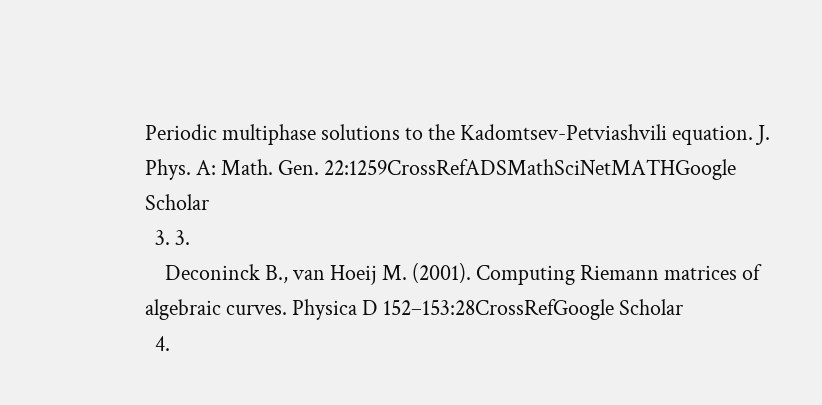Periodic multiphase solutions to the Kadomtsev-Petviashvili equation. J. Phys. A: Math. Gen. 22:1259CrossRefADSMathSciNetMATHGoogle Scholar
  3. 3.
    Deconinck B., van Hoeij M. (2001). Computing Riemann matrices of algebraic curves. Physica D 152–153:28CrossRefGoogle Scholar
  4.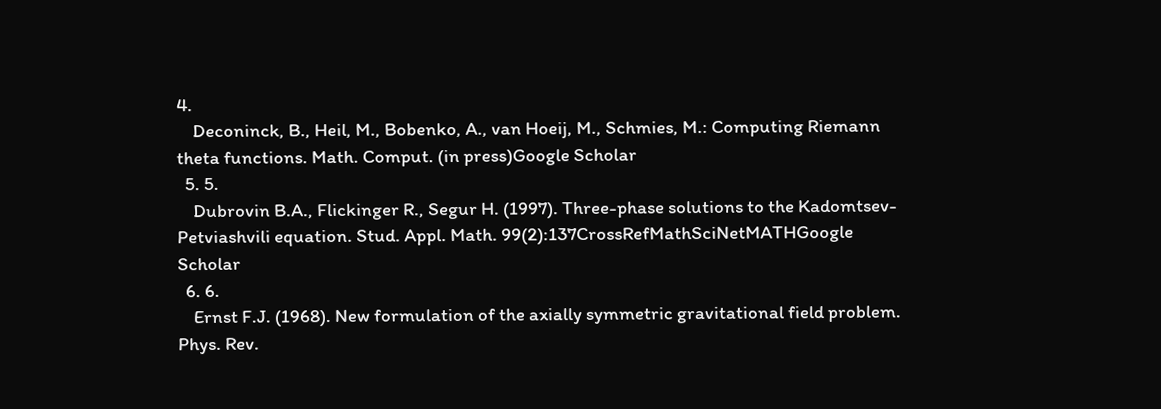4.
    Deconinck, B., Heil, M., Bobenko, A., van Hoeij, M., Schmies, M.: Computing Riemann theta functions. Math. Comput. (in press)Google Scholar
  5. 5.
    Dubrovin B.A., Flickinger R., Segur H. (1997). Three-phase solutions to the Kadomtsev-Petviashvili equation. Stud. Appl. Math. 99(2):137CrossRefMathSciNetMATHGoogle Scholar
  6. 6.
    Ernst F.J. (1968). New formulation of the axially symmetric gravitational field problem. Phys. Rev.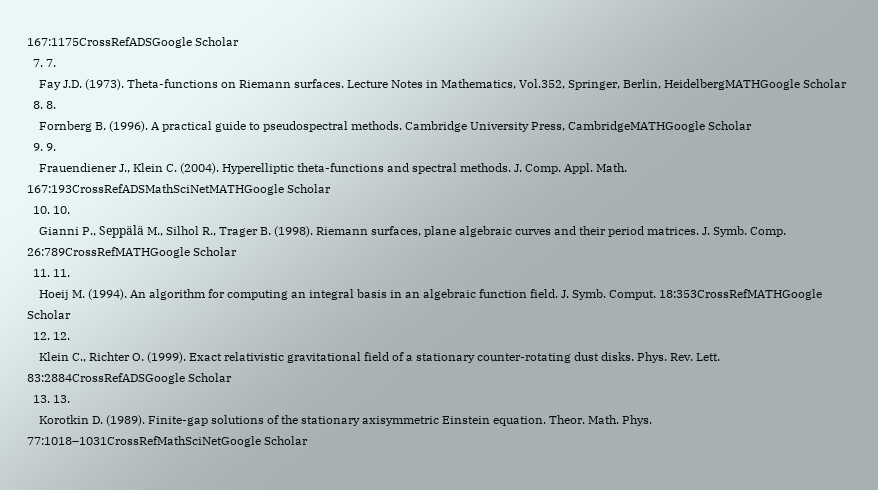167:1175CrossRefADSGoogle Scholar
  7. 7.
    Fay J.D. (1973). Theta-functions on Riemann surfaces. Lecture Notes in Mathematics, Vol.352, Springer, Berlin, HeidelbergMATHGoogle Scholar
  8. 8.
    Fornberg B. (1996). A practical guide to pseudospectral methods. Cambridge University Press, CambridgeMATHGoogle Scholar
  9. 9.
    Frauendiener J., Klein C. (2004). Hyperelliptic theta-functions and spectral methods. J. Comp. Appl. Math. 167:193CrossRefADSMathSciNetMATHGoogle Scholar
  10. 10.
    Gianni P., Seppälä M., Silhol R., Trager B. (1998). Riemann surfaces, plane algebraic curves and their period matrices. J. Symb. Comp. 26:789CrossRefMATHGoogle Scholar
  11. 11.
    Hoeij M. (1994). An algorithm for computing an integral basis in an algebraic function field. J. Symb. Comput. 18:353CrossRefMATHGoogle Scholar
  12. 12.
    Klein C., Richter O. (1999). Exact relativistic gravitational field of a stationary counter-rotating dust disks. Phys. Rev. Lett. 83:2884CrossRefADSGoogle Scholar
  13. 13.
    Korotkin D. (1989). Finite-gap solutions of the stationary axisymmetric Einstein equation. Theor. Math. Phys. 77:1018–1031CrossRefMathSciNetGoogle Scholar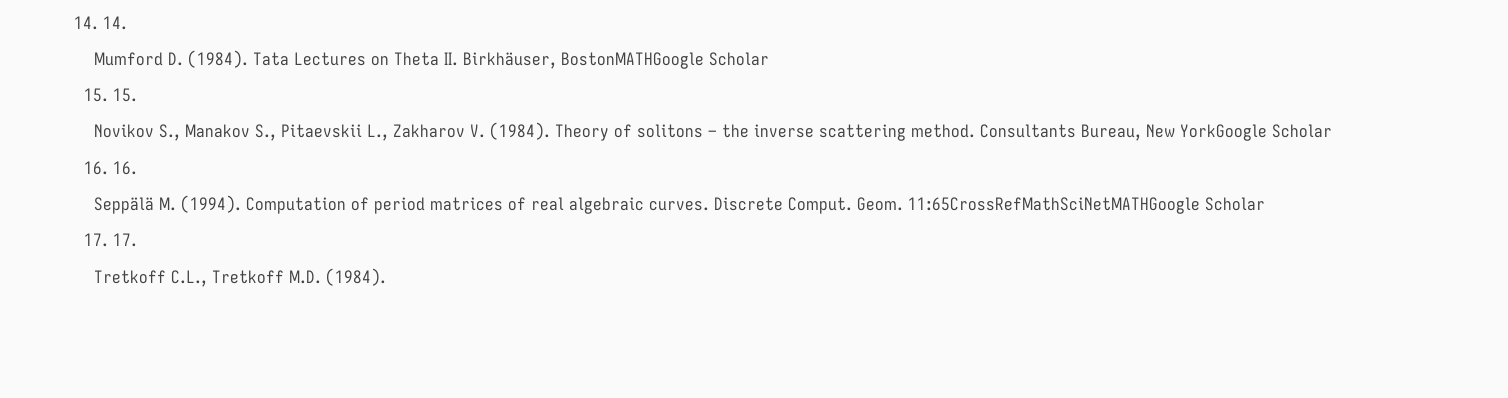14. 14.
    Mumford D. (1984). Tata Lectures on Theta II. Birkhäuser, BostonMATHGoogle Scholar
  15. 15.
    Novikov S., Manakov S., Pitaevskii L., Zakharov V. (1984). Theory of solitons – the inverse scattering method. Consultants Bureau, New YorkGoogle Scholar
  16. 16.
    Seppälä M. (1994). Computation of period matrices of real algebraic curves. Discrete Comput. Geom. 11:65CrossRefMathSciNetMATHGoogle Scholar
  17. 17.
    Tretkoff C.L., Tretkoff M.D. (1984).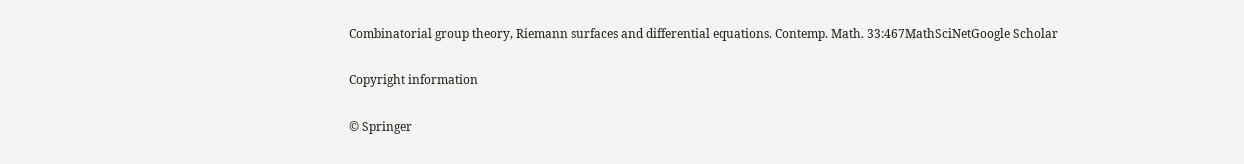Combinatorial group theory, Riemann surfaces and differential equations. Contemp. Math. 33:467MathSciNetGoogle Scholar

Copyright information

© Springer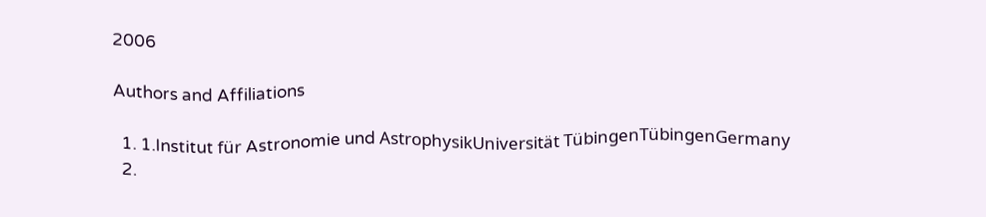2006

Authors and Affiliations

  1. 1.Institut für Astronomie und AstrophysikUniversität TübingenTübingenGermany
  2.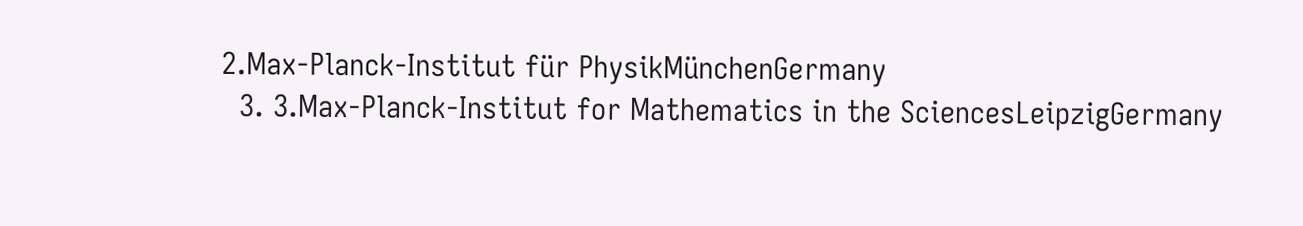2.Max-Planck-Institut für PhysikMünchenGermany
  3. 3.Max-Planck-Institut for Mathematics in the SciencesLeipzigGermany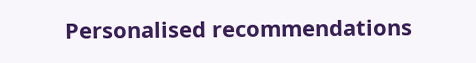Personalised recommendations